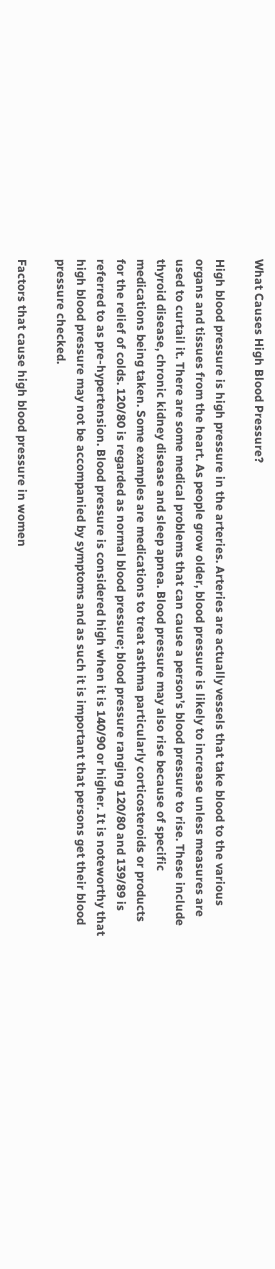What Causes High Blood Pressure?

High blood pressure is high pressure in the arteries. Arteries are actually vessels that take blood to the various organs and tissues from the heart. As people grow older, blood pressure is likely to increase unless measures are used to curtail it. There are some medical problems that can cause a person’s blood pressure to rise. These include thyroid disease, chronic kidney disease and sleep apnea. Blood pressure may also rise because of specific medications being taken. Some examples are medications to treat asthma particularly corticosteroids or products for the relief of colds. 120/80 is regarded as normal blood pressure; blood pressure ranging 120/80 and 139/89 is referred to as pre-hypertension. Blood pressure is considered high when it is 140/90 or higher. It is noteworthy that high blood pressure may not be accompanied by symptoms and as such it is important that persons get their blood pressure checked.

Factors that cause high blood pressure in women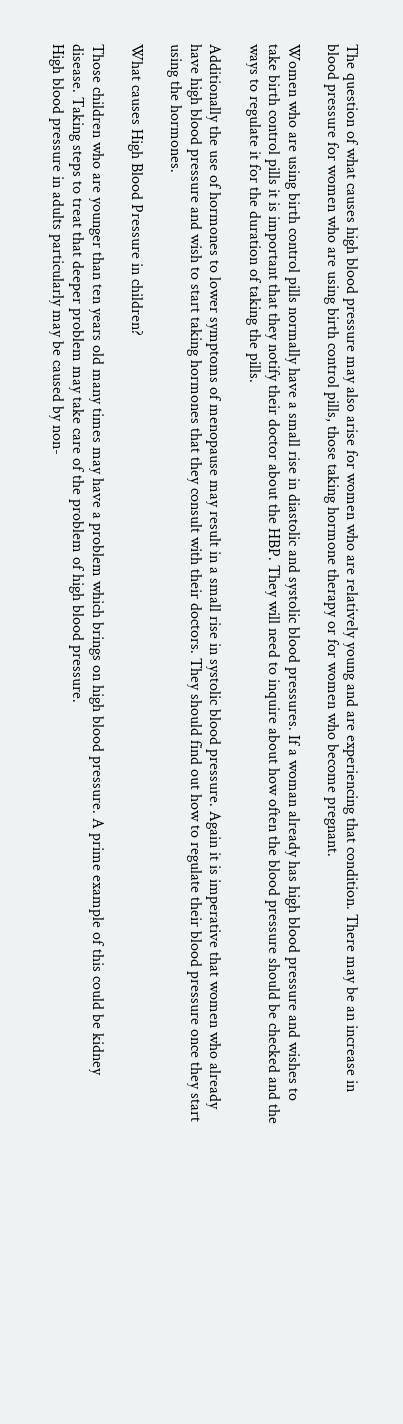The question of what causes high blood pressure may also arise for women who are relatively young and are experiencing that condition. There may be an increase in blood pressure for women who are using birth control pills, those taking hormone therapy or for women who become pregnant.

Women who are using birth control pills normally have a small rise in diastolic and systolic blood pressures. If a woman already has high blood pressure and wishes to take birth control pills it is important that they notify their doctor about the HBP. They will need to inquire about how often the blood pressure should be checked and the ways to regulate it for the duration of taking the pills.

Additionally the use of hormones to lower symptoms of menopause may result in a small rise in systolic blood pressure. Again it is imperative that women who already have high blood pressure and wish to start taking hormones that they consult with their doctors. They should find out how to regulate their blood pressure once they start using the hormones.

What causes High Blood Pressure in children?

Those children who are younger than ten years old many times may have a problem which brings on high blood pressure. A prime example of this could be kidney disease. Taking steps to treat that deeper problem may take care of the problem of high blood pressure.
High blood pressure in adults particularly may be caused by non-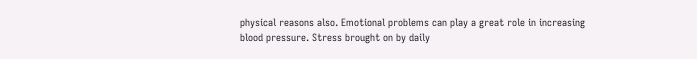physical reasons also. Emotional problems can play a great role in increasing blood pressure. Stress brought on by daily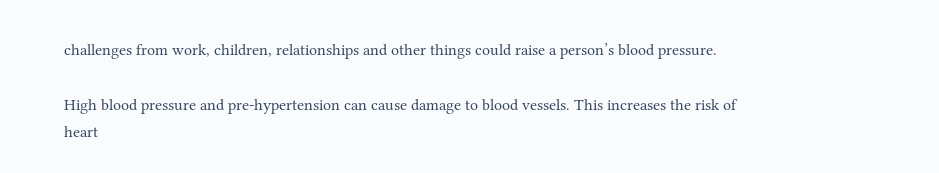challenges from work, children, relationships and other things could raise a person’s blood pressure.

High blood pressure and pre-hypertension can cause damage to blood vessels. This increases the risk of heart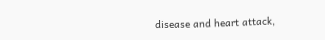disease and heart attack,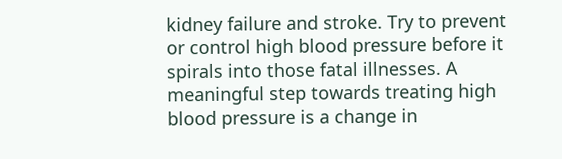kidney failure and stroke. Try to prevent or control high blood pressure before it spirals into those fatal illnesses. A meaningful step towards treating high blood pressure is a change in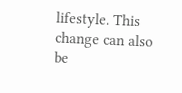lifestyle. This change can also be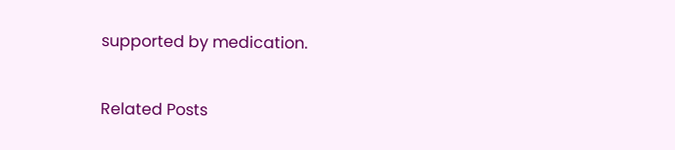supported by medication.

Related Posts